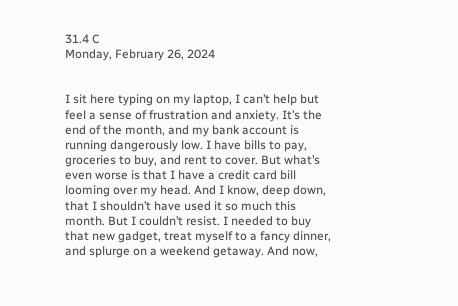31.4 C
Monday, February 26, 2024


I sit here typing on my laptop, I can’t help but feel a sense of frustration and anxiety. It’s the end of the month, and my bank account is running dangerously low. I have bills to pay, groceries to buy, and rent to cover. But what’s even worse is that I have a credit card bill looming over my head. And I know, deep down, that I shouldn’t have used it so much this month. But I couldn’t resist. I needed to buy that new gadget, treat myself to a fancy dinner, and splurge on a weekend getaway. And now,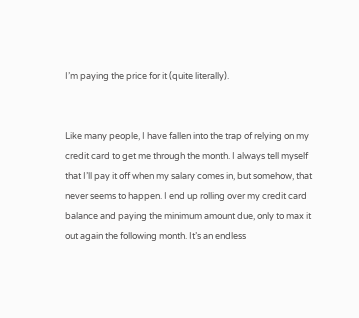I’m paying the price for it (quite literally).


Like many people, I have fallen into the trap of relying on my credit card to get me through the month. I always tell myself that I’ll pay it off when my salary comes in, but somehow, that never seems to happen. I end up rolling over my credit card balance and paying the minimum amount due, only to max it out again the following month. It’s an endless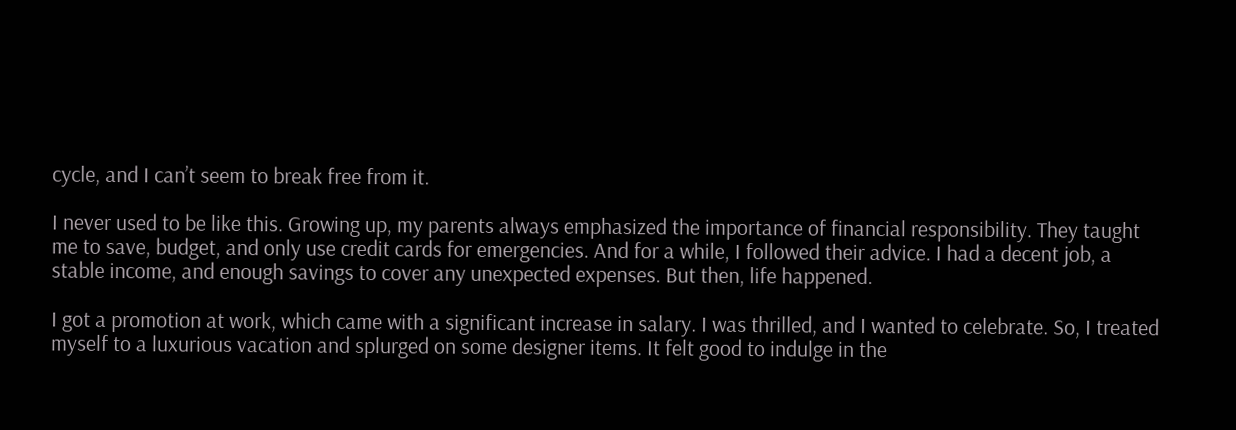cycle, and I can’t seem to break free from it.

I never used to be like this. Growing up, my parents always emphasized the importance of financial responsibility. They taught me to save, budget, and only use credit cards for emergencies. And for a while, I followed their advice. I had a decent job, a stable income, and enough savings to cover any unexpected expenses. But then, life happened.

I got a promotion at work, which came with a significant increase in salary. I was thrilled, and I wanted to celebrate. So, I treated myself to a luxurious vacation and splurged on some designer items. It felt good to indulge in the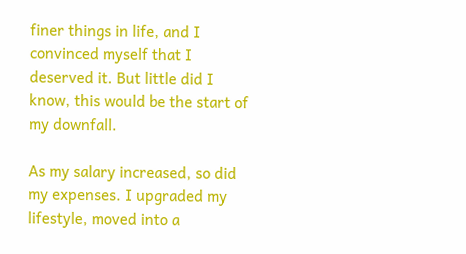finer things in life, and I convinced myself that I deserved it. But little did I know, this would be the start of my downfall.

As my salary increased, so did my expenses. I upgraded my lifestyle, moved into a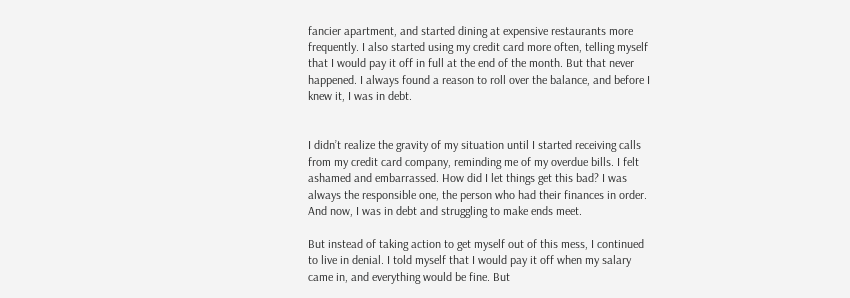fancier apartment, and started dining at expensive restaurants more frequently. I also started using my credit card more often, telling myself that I would pay it off in full at the end of the month. But that never happened. I always found a reason to roll over the balance, and before I knew it, I was in debt.


I didn’t realize the gravity of my situation until I started receiving calls from my credit card company, reminding me of my overdue bills. I felt ashamed and embarrassed. How did I let things get this bad? I was always the responsible one, the person who had their finances in order. And now, I was in debt and struggling to make ends meet.

But instead of taking action to get myself out of this mess, I continued to live in denial. I told myself that I would pay it off when my salary came in, and everything would be fine. But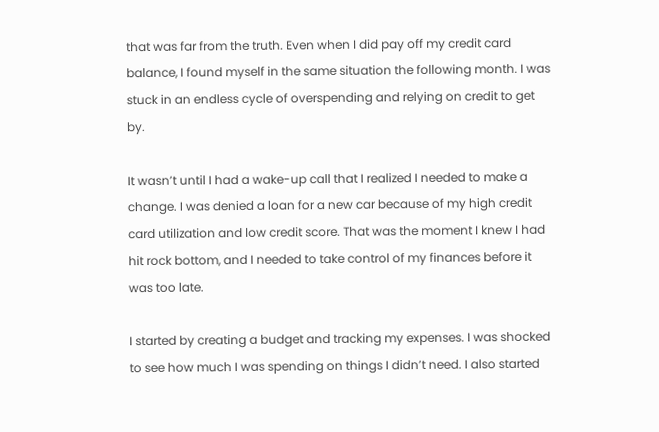that was far from the truth. Even when I did pay off my credit card balance, I found myself in the same situation the following month. I was stuck in an endless cycle of overspending and relying on credit to get by.

It wasn’t until I had a wake-up call that I realized I needed to make a change. I was denied a loan for a new car because of my high credit card utilization and low credit score. That was the moment I knew I had hit rock bottom, and I needed to take control of my finances before it was too late.

I started by creating a budget and tracking my expenses. I was shocked to see how much I was spending on things I didn’t need. I also started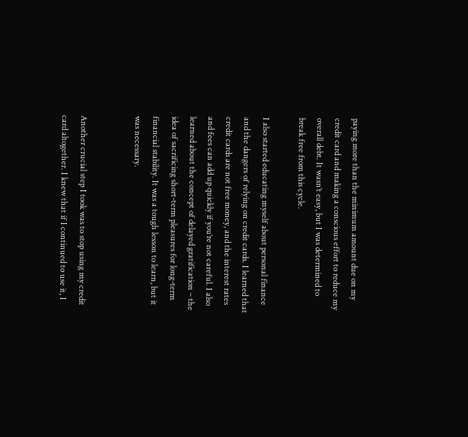paying more than the minimum amount due on my credit card and making a conscious effort to reduce my overall debt. It wasn’t easy, but I was determined to break free from this cycle.

I also started educating myself about personal finance and the dangers of relying on credit cards. I learned that credit cards are not free money, and the interest rates and fees can add up quickly if you’re not careful. I also learned about the concept of delayed gratification – the idea of sacrificing short-term pleasures for long-term financial stability. It was a tough lesson to learn, but it was necessary.


Another crucial step I took was to stop using my credit card altogether. I knew that if I continued to use it, I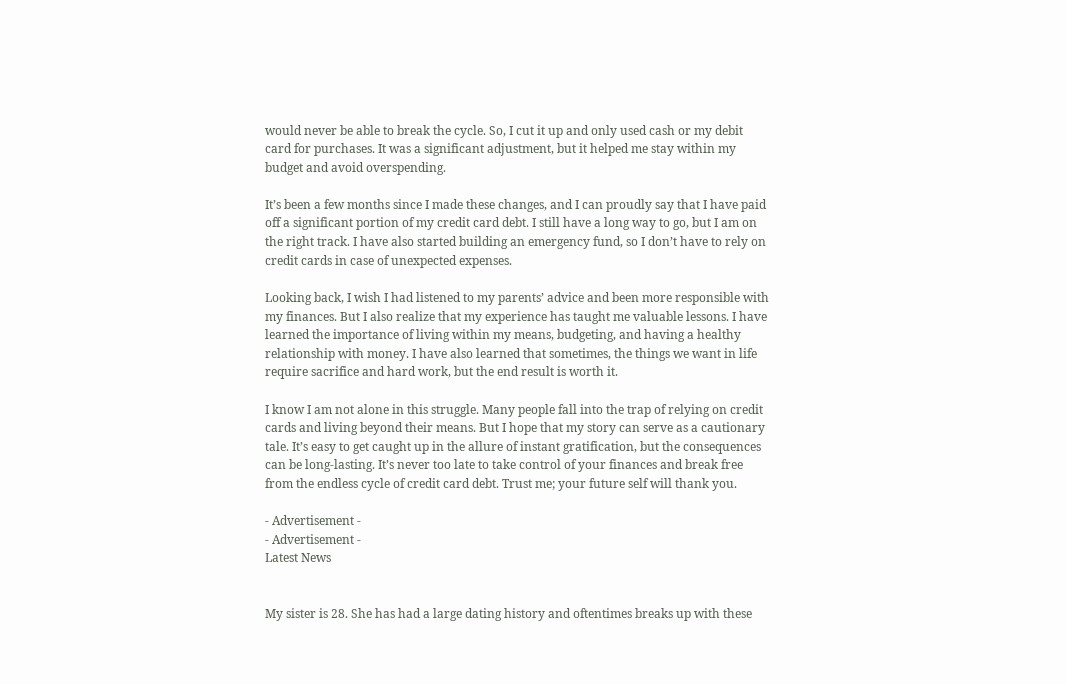would never be able to break the cycle. So, I cut it up and only used cash or my debit card for purchases. It was a significant adjustment, but it helped me stay within my budget and avoid overspending.

It’s been a few months since I made these changes, and I can proudly say that I have paid off a significant portion of my credit card debt. I still have a long way to go, but I am on the right track. I have also started building an emergency fund, so I don’t have to rely on credit cards in case of unexpected expenses.

Looking back, I wish I had listened to my parents’ advice and been more responsible with my finances. But I also realize that my experience has taught me valuable lessons. I have learned the importance of living within my means, budgeting, and having a healthy relationship with money. I have also learned that sometimes, the things we want in life require sacrifice and hard work, but the end result is worth it.

I know I am not alone in this struggle. Many people fall into the trap of relying on credit cards and living beyond their means. But I hope that my story can serve as a cautionary tale. It’s easy to get caught up in the allure of instant gratification, but the consequences can be long-lasting. It’s never too late to take control of your finances and break free from the endless cycle of credit card debt. Trust me; your future self will thank you.

- Advertisement -
- Advertisement -
Latest News


My sister is 28. She has had a large dating history and oftentimes breaks up with these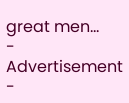great men...
- Advertisement -